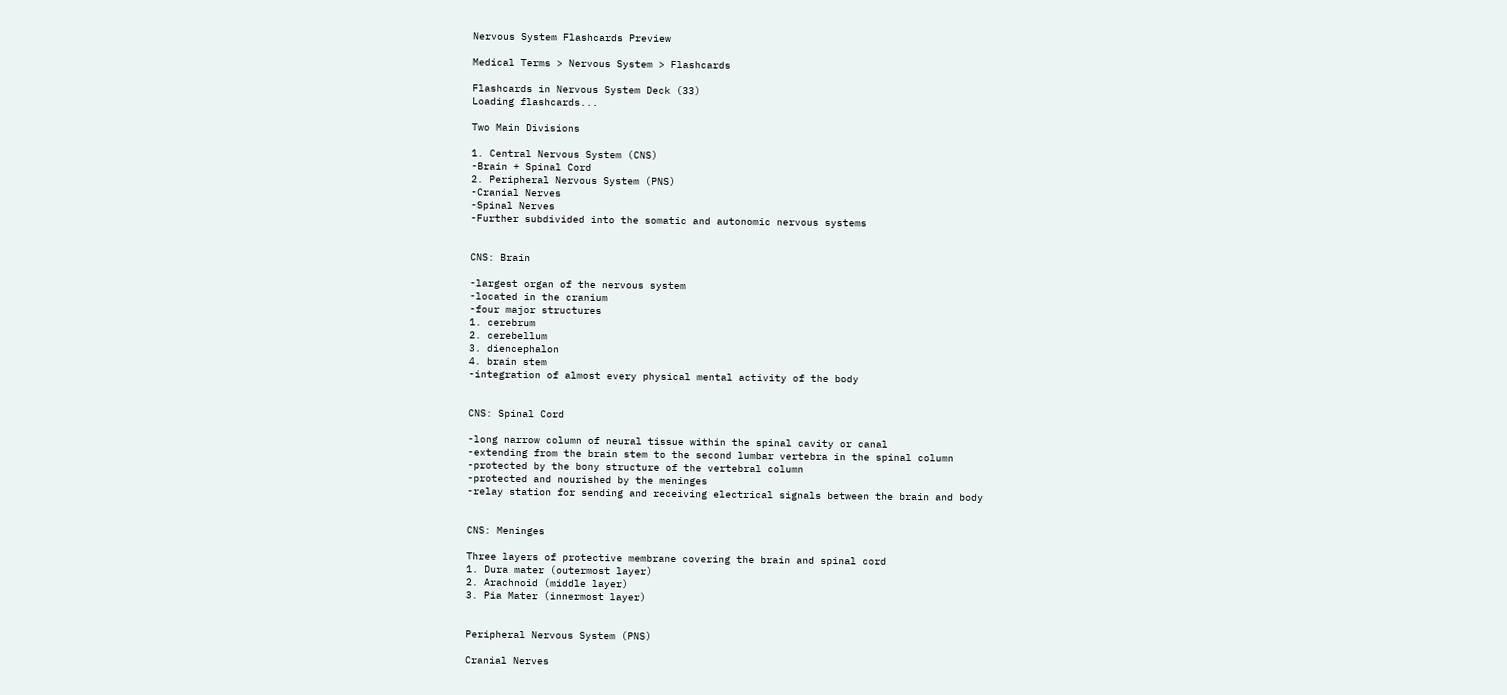Nervous System Flashcards Preview

Medical Terms > Nervous System > Flashcards

Flashcards in Nervous System Deck (33)
Loading flashcards...

Two Main Divisions

1. Central Nervous System (CNS)
-Brain + Spinal Cord
2. Peripheral Nervous System (PNS)
-Cranial Nerves
-Spinal Nerves
-Further subdivided into the somatic and autonomic nervous systems


CNS: Brain

-largest organ of the nervous system
-located in the cranium
-four major structures
1. cerebrum
2. cerebellum
3. diencephalon
4. brain stem
-integration of almost every physical mental activity of the body


CNS: Spinal Cord

-long narrow column of neural tissue within the spinal cavity or canal
-extending from the brain stem to the second lumbar vertebra in the spinal column
-protected by the bony structure of the vertebral column
-protected and nourished by the meninges
-relay station for sending and receiving electrical signals between the brain and body


CNS: Meninges

Three layers of protective membrane covering the brain and spinal cord
1. Dura mater (outermost layer)
2. Arachnoid (middle layer)
3. Pia Mater (innermost layer)


Peripheral Nervous System (PNS)

Cranial Nerves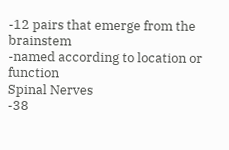-12 pairs that emerge from the brainstem
-named according to location or function
Spinal Nerves
-38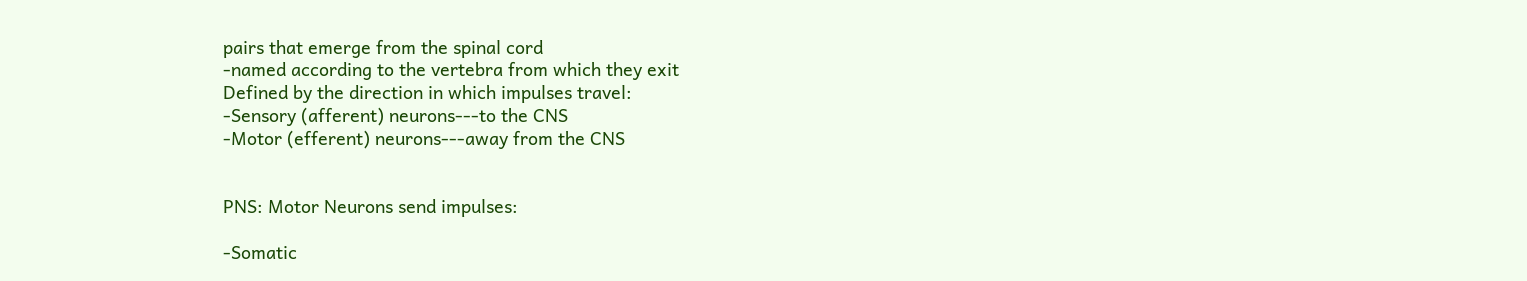pairs that emerge from the spinal cord
-named according to the vertebra from which they exit
Defined by the direction in which impulses travel:
-Sensory (afferent) neurons---to the CNS
-Motor (efferent) neurons---away from the CNS


PNS: Motor Neurons send impulses:

-Somatic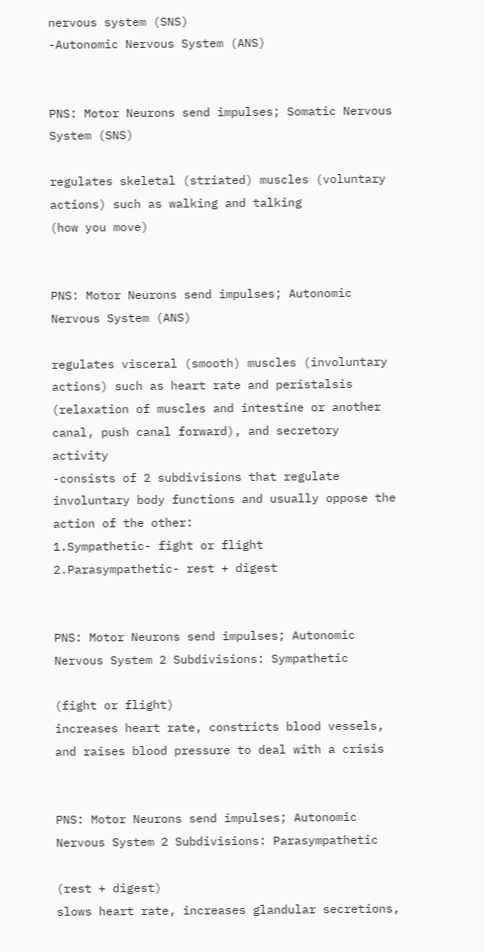nervous system (SNS)
-Autonomic Nervous System (ANS)


PNS: Motor Neurons send impulses; Somatic Nervous System (SNS)

regulates skeletal (striated) muscles (voluntary actions) such as walking and talking
(how you move)


PNS: Motor Neurons send impulses; Autonomic Nervous System (ANS)

regulates visceral (smooth) muscles (involuntary actions) such as heart rate and peristalsis (relaxation of muscles and intestine or another canal, push canal forward), and secretory activity
-consists of 2 subdivisions that regulate involuntary body functions and usually oppose the action of the other:
1.Sympathetic- fight or flight
2.Parasympathetic- rest + digest


PNS: Motor Neurons send impulses; Autonomic Nervous System 2 Subdivisions: Sympathetic

(fight or flight)
increases heart rate, constricts blood vessels, and raises blood pressure to deal with a crisis


PNS: Motor Neurons send impulses; Autonomic Nervous System 2 Subdivisions: Parasympathetic

(rest + digest)
slows heart rate, increases glandular secretions,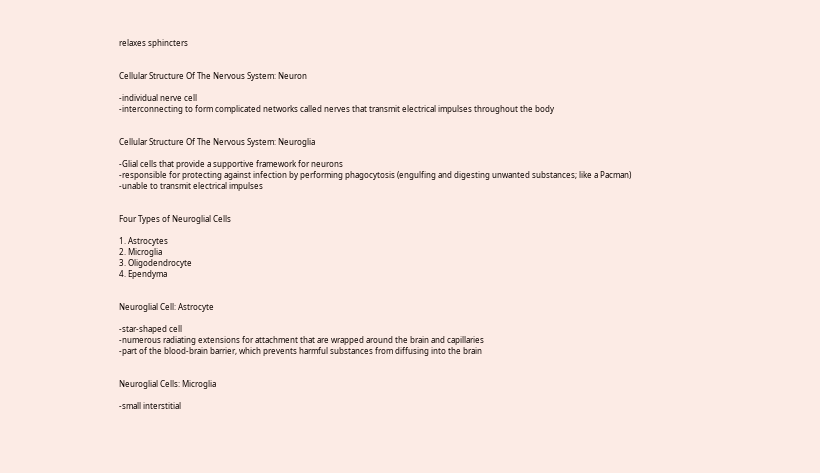relaxes sphincters


Cellular Structure Of The Nervous System: Neuron

-individual nerve cell
-interconnecting to form complicated networks called nerves that transmit electrical impulses throughout the body


Cellular Structure Of The Nervous System: Neuroglia

-Glial cells that provide a supportive framework for neurons
-responsible for protecting against infection by performing phagocytosis (engulfing and digesting unwanted substances; like a Pacman)
-unable to transmit electrical impulses


Four Types of Neuroglial Cells

1. Astrocytes
2. Microglia
3. Oligodendrocyte
4. Ependyma


Neuroglial Cell: Astrocyte

-star-shaped cell
-numerous radiating extensions for attachment that are wrapped around the brain and capillaries
-part of the blood-brain barrier, which prevents harmful substances from diffusing into the brain


Neuroglial Cells: Microglia

-small interstitial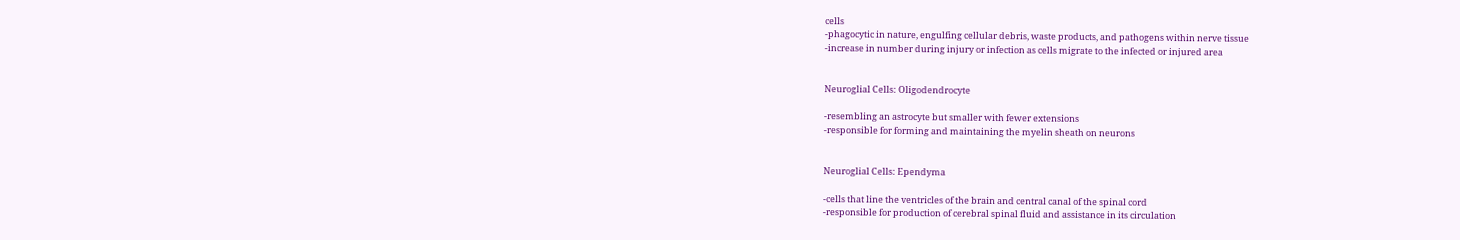cells
-phagocytic in nature, engulfing cellular debris, waste products, and pathogens within nerve tissue
-increase in number during injury or infection as cells migrate to the infected or injured area


Neuroglial Cells: Oligodendrocyte

-resembling an astrocyte but smaller with fewer extensions
-responsible for forming and maintaining the myelin sheath on neurons


Neuroglial Cells: Ependyma

-cells that line the ventricles of the brain and central canal of the spinal cord
-responsible for production of cerebral spinal fluid and assistance in its circulation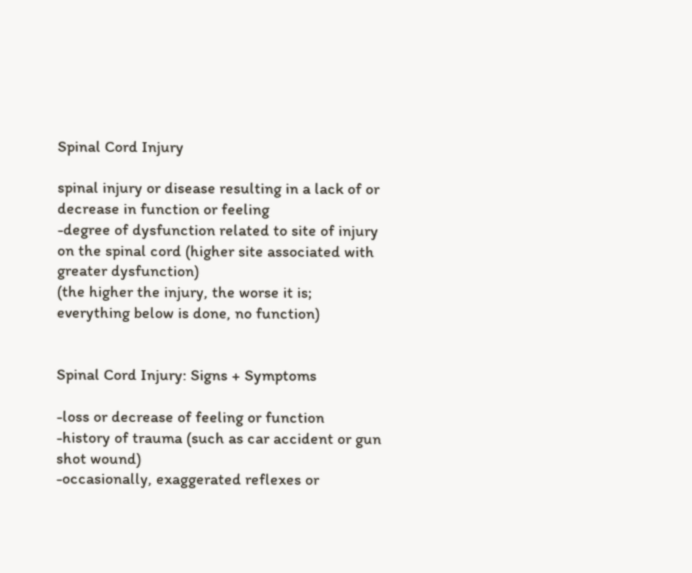Spinal Cord Injury

spinal injury or disease resulting in a lack of or decrease in function or feeling
-degree of dysfunction related to site of injury on the spinal cord (higher site associated with greater dysfunction)
(the higher the injury, the worse it is; everything below is done, no function)


Spinal Cord Injury: Signs + Symptoms

-loss or decrease of feeling or function
-history of trauma (such as car accident or gun shot wound)
-occasionally, exaggerated reflexes or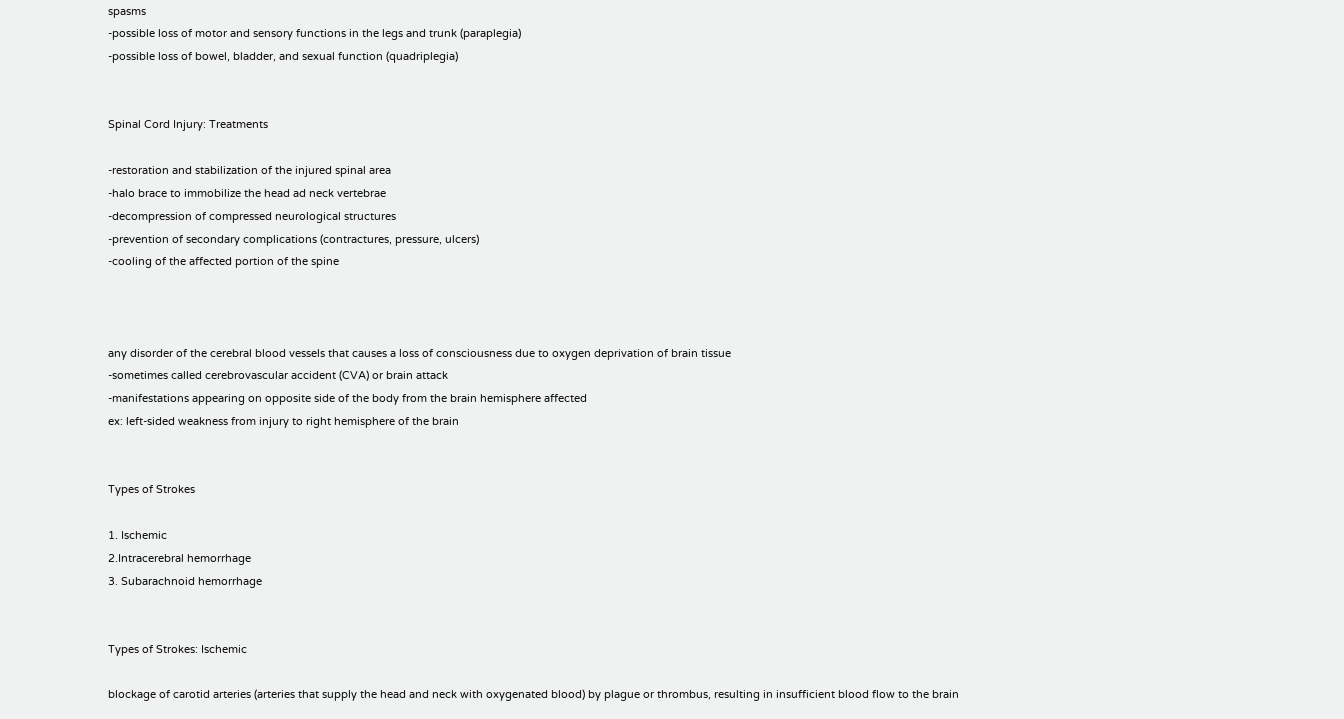spasms
-possible loss of motor and sensory functions in the legs and trunk (paraplegia)
-possible loss of bowel, bladder, and sexual function (quadriplegia)


Spinal Cord Injury: Treatments

-restoration and stabilization of the injured spinal area
-halo brace to immobilize the head ad neck vertebrae
-decompression of compressed neurological structures
-prevention of secondary complications (contractures, pressure, ulcers)
-cooling of the affected portion of the spine



any disorder of the cerebral blood vessels that causes a loss of consciousness due to oxygen deprivation of brain tissue
-sometimes called cerebrovascular accident (CVA) or brain attack
-manifestations appearing on opposite side of the body from the brain hemisphere affected
ex: left-sided weakness from injury to right hemisphere of the brain


Types of Strokes

1. Ischemic
2.Intracerebral hemorrhage
3. Subarachnoid hemorrhage


Types of Strokes: Ischemic

blockage of carotid arteries (arteries that supply the head and neck with oxygenated blood) by plague or thrombus, resulting in insufficient blood flow to the brain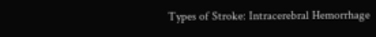Types of Stroke: Intracerebral Hemorrhage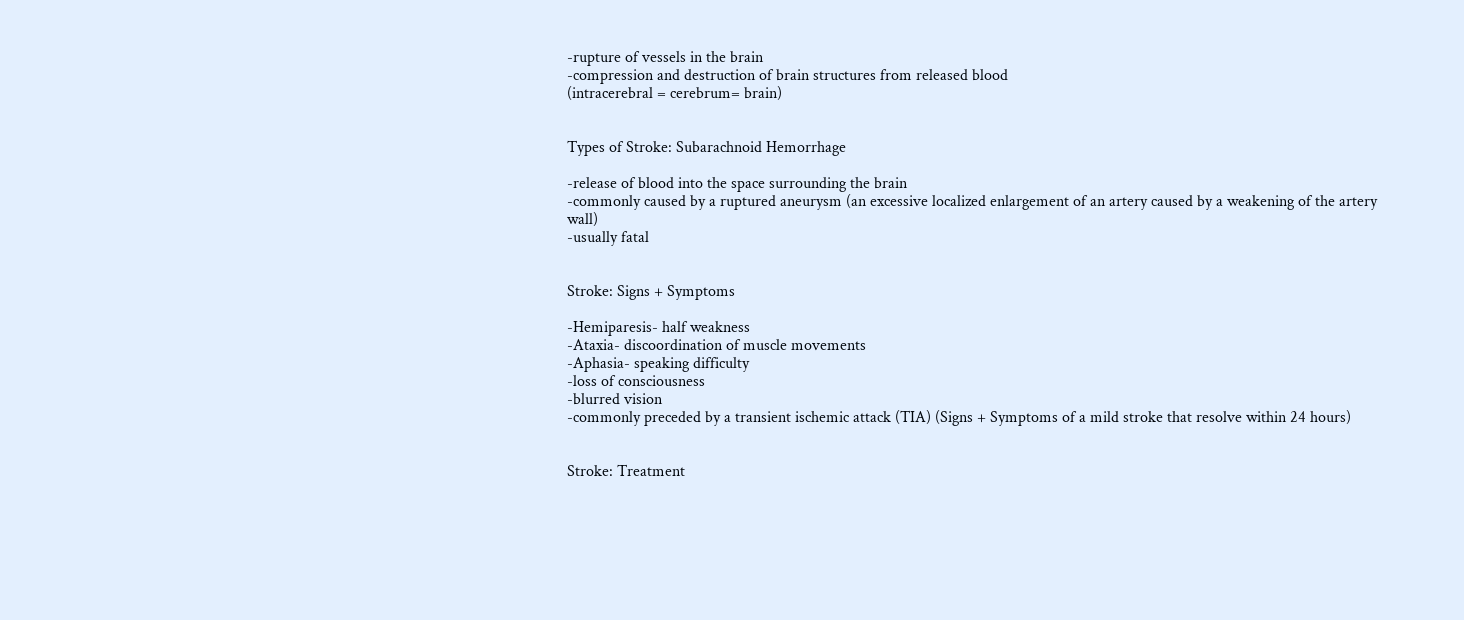-rupture of vessels in the brain
-compression and destruction of brain structures from released blood
(intracerebral = cerebrum= brain)


Types of Stroke: Subarachnoid Hemorrhage

-release of blood into the space surrounding the brain
-commonly caused by a ruptured aneurysm (an excessive localized enlargement of an artery caused by a weakening of the artery wall)
-usually fatal


Stroke: Signs + Symptoms

-Hemiparesis- half weakness
-Ataxia- discoordination of muscle movements
-Aphasia- speaking difficulty
-loss of consciousness
-blurred vision
-commonly preceded by a transient ischemic attack (TIA) (Signs + Symptoms of a mild stroke that resolve within 24 hours)


Stroke: Treatment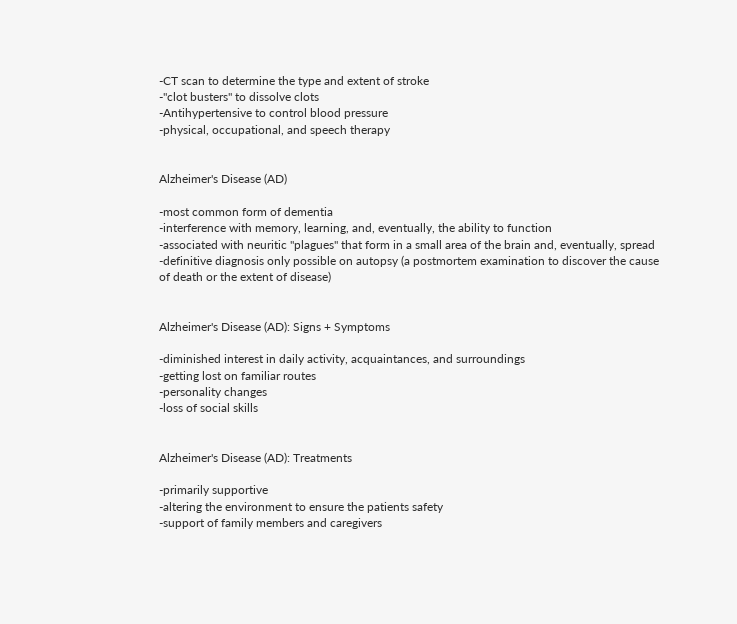-CT scan to determine the type and extent of stroke
-"clot busters" to dissolve clots
-Antihypertensive to control blood pressure
-physical, occupational, and speech therapy


Alzheimer's Disease (AD)

-most common form of dementia
-interference with memory, learning, and, eventually, the ability to function
-associated with neuritic "plagues" that form in a small area of the brain and, eventually, spread
-definitive diagnosis only possible on autopsy (a postmortem examination to discover the cause of death or the extent of disease)


Alzheimer's Disease (AD): Signs + Symptoms

-diminished interest in daily activity, acquaintances, and surroundings
-getting lost on familiar routes
-personality changes
-loss of social skills


Alzheimer's Disease (AD): Treatments

-primarily supportive
-altering the environment to ensure the patients safety
-support of family members and caregivers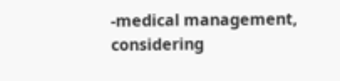-medical management, considering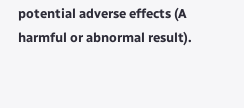potential adverse effects (A harmful or abnormal result).